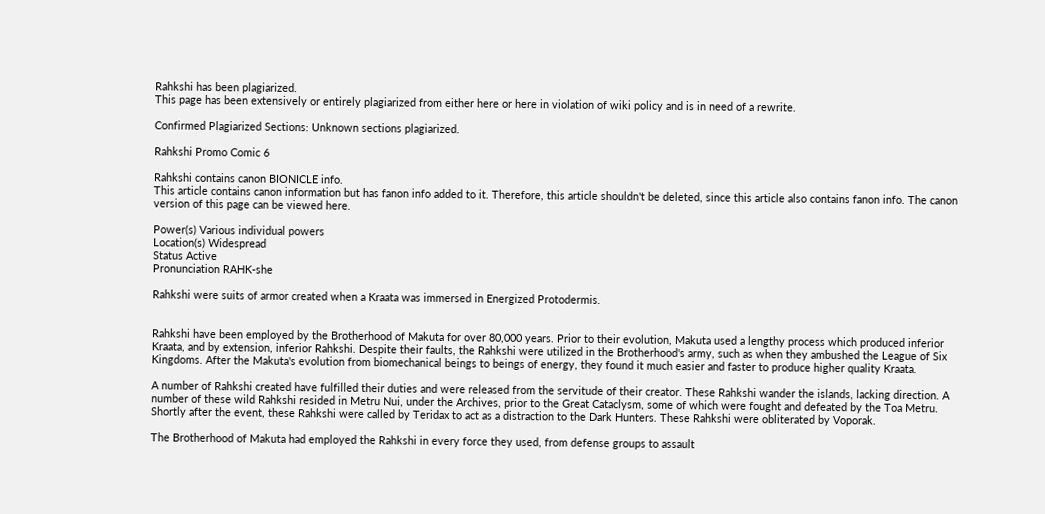Rahkshi has been plagiarized.
This page has been extensively or entirely plagiarized from either here or here in violation of wiki policy and is in need of a rewrite.

Confirmed Plagiarized Sections: Unknown sections plagiarized.

Rahkshi Promo Comic 6

Rahkshi contains canon BIONICLE info.
This article contains canon information but has fanon info added to it. Therefore, this article shouldn't be deleted, since this article also contains fanon info. The canon version of this page can be viewed here.

Power(s) Various individual powers
Location(s) Widespread
Status Active
Pronunciation RAHK-she

Rahkshi were suits of armor created when a Kraata was immersed in Energized Protodermis.


Rahkshi have been employed by the Brotherhood of Makuta for over 80,000 years. Prior to their evolution, Makuta used a lengthy process which produced inferior Kraata, and by extension, inferior Rahkshi. Despite their faults, the Rahkshi were utilized in the Brotherhood's army, such as when they ambushed the League of Six Kingdoms. After the Makuta's evolution from biomechanical beings to beings of energy, they found it much easier and faster to produce higher quality Kraata.

A number of Rahkshi created have fulfilled their duties and were released from the servitude of their creator. These Rahkshi wander the islands, lacking direction. A number of these wild Rahkshi resided in Metru Nui, under the Archives, prior to the Great Cataclysm, some of which were fought and defeated by the Toa Metru. Shortly after the event, these Rahkshi were called by Teridax to act as a distraction to the Dark Hunters. These Rahkshi were obliterated by Voporak.

The Brotherhood of Makuta had employed the Rahkshi in every force they used, from defense groups to assault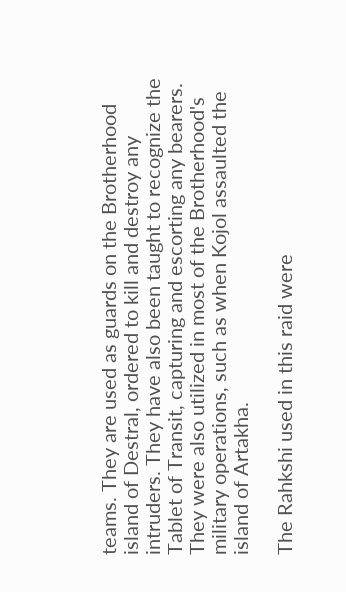teams. They are used as guards on the Brotherhood island of Destral, ordered to kill and destroy any intruders. They have also been taught to recognize the Tablet of Transit, capturing and escorting any bearers. They were also utilized in most of the Brotherhood's military operations, such as when Kojol assaulted the island of Artakha.

The Rahkshi used in this raid were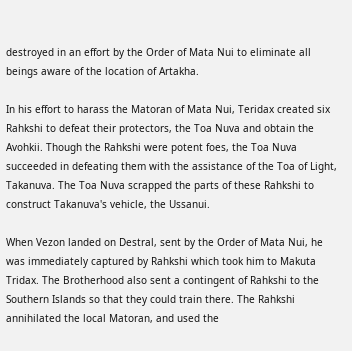destroyed in an effort by the Order of Mata Nui to eliminate all beings aware of the location of Artakha.

In his effort to harass the Matoran of Mata Nui, Teridax created six Rahkshi to defeat their protectors, the Toa Nuva and obtain the Avohkii. Though the Rahkshi were potent foes, the Toa Nuva succeeded in defeating them with the assistance of the Toa of Light, Takanuva. The Toa Nuva scrapped the parts of these Rahkshi to construct Takanuva's vehicle, the Ussanui.

When Vezon landed on Destral, sent by the Order of Mata Nui, he was immediately captured by Rahkshi which took him to Makuta Tridax. The Brotherhood also sent a contingent of Rahkshi to the Southern Islands so that they could train there. The Rahkshi annihilated the local Matoran, and used the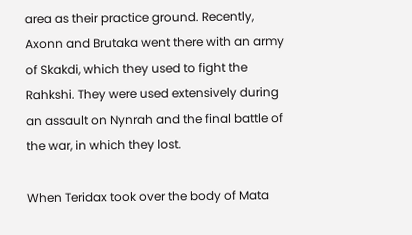area as their practice ground. Recently, Axonn and Brutaka went there with an army of Skakdi, which they used to fight the Rahkshi. They were used extensively during an assault on Nynrah and the final battle of the war, in which they lost.

When Teridax took over the body of Mata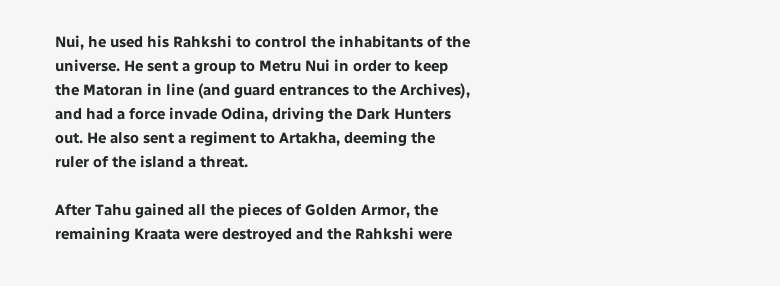Nui, he used his Rahkshi to control the inhabitants of the universe. He sent a group to Metru Nui in order to keep the Matoran in line (and guard entrances to the Archives), and had a force invade Odina, driving the Dark Hunters out. He also sent a regiment to Artakha, deeming the ruler of the island a threat.

After Tahu gained all the pieces of Golden Armor, the remaining Kraata were destroyed and the Rahkshi were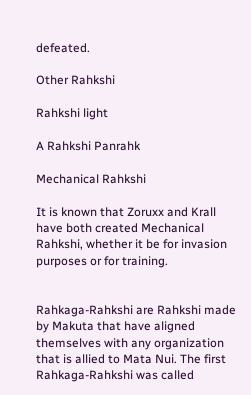defeated.

Other Rahkshi

Rahkshi light

A Rahkshi Panrahk

Mechanical Rahkshi

It is known that Zoruxx and Krall have both created Mechanical Rahkshi, whether it be for invasion purposes or for training.


Rahkaga-Rahkshi are Rahkshi made by Makuta that have aligned themselves with any organization that is allied to Mata Nui. The first Rahkaga-Rahkshi was called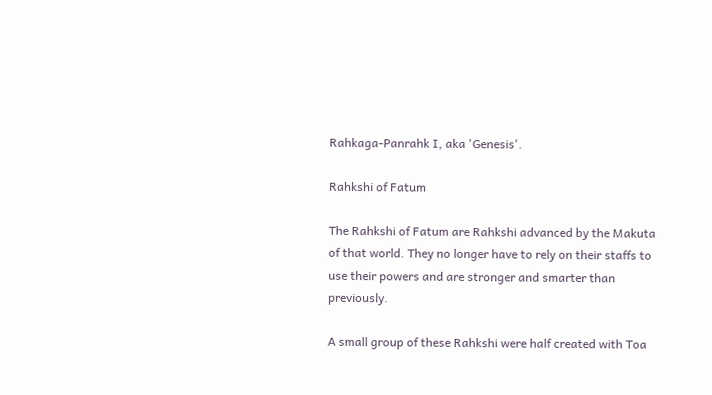Rahkaga-Panrahk I, aka 'Genesis'.

Rahkshi of Fatum

The Rahkshi of Fatum are Rahkshi advanced by the Makuta of that world. They no longer have to rely on their staffs to use their powers and are stronger and smarter than previously.

A small group of these Rahkshi were half created with Toa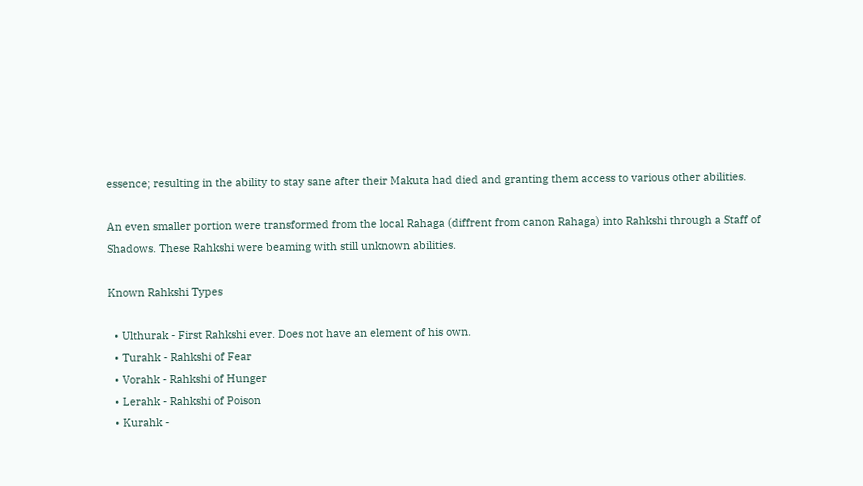essence; resulting in the ability to stay sane after their Makuta had died and granting them access to various other abilities.

An even smaller portion were transformed from the local Rahaga (diffrent from canon Rahaga) into Rahkshi through a Staff of Shadows. These Rahkshi were beaming with still unknown abilities.

Known Rahkshi Types

  • Ulthurak - First Rahkshi ever. Does not have an element of his own.
  • Turahk - Rahkshi of Fear
  • Vorahk - Rahkshi of Hunger
  • Lerahk - Rahkshi of Poison
  • Kurahk -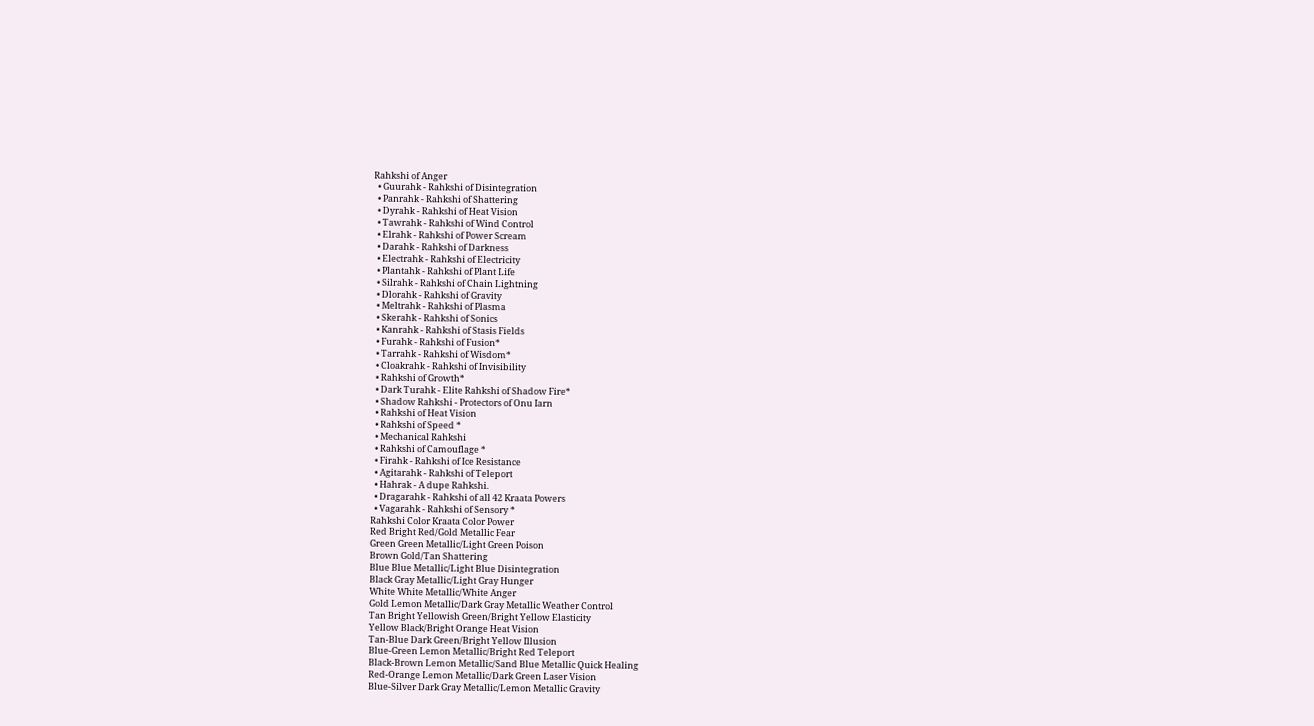Rahkshi of Anger
  • Guurahk - Rahkshi of Disintegration
  • Panrahk - Rahkshi of Shattering
  • Dyrahk - Rahkshi of Heat Vision
  • Tawrahk - Rahkshi of Wind Control
  • Elrahk - Rahkshi of Power Scream
  • Darahk - Rahkshi of Darkness
  • Electrahk - Rahkshi of Electricity
  • Plantahk - Rahkshi of Plant Life
  • Silrahk - Rahkshi of Chain Lightning
  • Dlorahk - Rahkshi of Gravity
  • Meltrahk - Rahkshi of Plasma
  • Skerahk - Rahkshi of Sonics
  • Kanrahk - Rahkshi of Stasis Fields
  • Furahk - Rahkshi of Fusion*
  • Tarrahk - Rahkshi of Wisdom*
  • Cloakrahk - Rahkshi of Invisibility
  • Rahkshi of Growth*
  • Dark Turahk - Elite Rahkshi of Shadow Fire*
  • Shadow Rahkshi - Protectors of Onu Iarn
  • Rahkshi of Heat Vision
  • Rahkshi of Speed *
  • Mechanical Rahkshi
  • Rahkshi of Camouflage *
  • Firahk - Rahkshi of Ice Resistance
  • Agitarahk - Rahkshi of Teleport
  • Hahrak - A dupe Rahkshi.
  • Dragarahk - Rahkshi of all 42 Kraata Powers
  • Vagarahk - Rahkshi of Sensory *
Rahkshi Color Kraata Color Power
Red Bright Red/Gold Metallic Fear
Green Green Metallic/Light Green Poison
Brown Gold/Tan Shattering
Blue Blue Metallic/Light Blue Disintegration
Black Gray Metallic/Light Gray Hunger
White White Metallic/White Anger
Gold Lemon Metallic/Dark Gray Metallic Weather Control
Tan Bright Yellowish Green/Bright Yellow Elasticity
Yellow Black/Bright Orange Heat Vision
Tan-Blue Dark Green/Bright Yellow Illusion
Blue-Green Lemon Metallic/Bright Red Teleport
Black-Brown Lemon Metallic/Sand Blue Metallic Quick Healing
Red-Orange Lemon Metallic/Dark Green Laser Vision
Blue-Silver Dark Gray Metallic/Lemon Metallic Gravity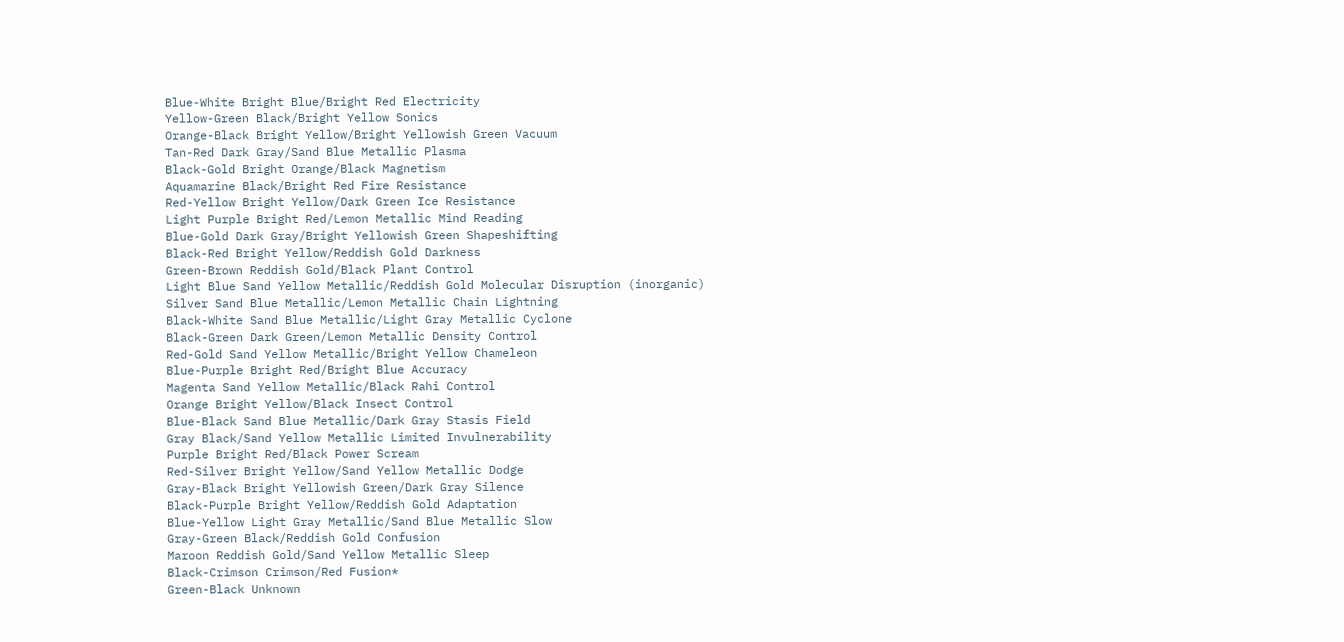Blue-White Bright Blue/Bright Red Electricity
Yellow-Green Black/Bright Yellow Sonics
Orange-Black Bright Yellow/Bright Yellowish Green Vacuum
Tan-Red Dark Gray/Sand Blue Metallic Plasma
Black-Gold Bright Orange/Black Magnetism
Aquamarine Black/Bright Red Fire Resistance
Red-Yellow Bright Yellow/Dark Green Ice Resistance
Light Purple Bright Red/Lemon Metallic Mind Reading
Blue-Gold Dark Gray/Bright Yellowish Green Shapeshifting
Black-Red Bright Yellow/Reddish Gold Darkness
Green-Brown Reddish Gold/Black Plant Control
Light Blue Sand Yellow Metallic/Reddish Gold Molecular Disruption (inorganic)
Silver Sand Blue Metallic/Lemon Metallic Chain Lightning
Black-White Sand Blue Metallic/Light Gray Metallic Cyclone
Black-Green Dark Green/Lemon Metallic Density Control
Red-Gold Sand Yellow Metallic/Bright Yellow Chameleon
Blue-Purple Bright Red/Bright Blue Accuracy
Magenta Sand Yellow Metallic/Black Rahi Control
Orange Bright Yellow/Black Insect Control
Blue-Black Sand Blue Metallic/Dark Gray Stasis Field
Gray Black/Sand Yellow Metallic Limited Invulnerability
Purple Bright Red/Black Power Scream
Red-Silver Bright Yellow/Sand Yellow Metallic Dodge
Gray-Black Bright Yellowish Green/Dark Gray Silence
Black-Purple Bright Yellow/Reddish Gold Adaptation
Blue-Yellow Light Gray Metallic/Sand Blue Metallic Slow
Gray-Green Black/Reddish Gold Confusion
Maroon Reddish Gold/Sand Yellow Metallic Sleep
Black-Crimson Crimson/Red Fusion*
Green-Black Unknown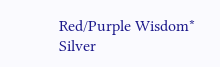Red/Purple Wisdom*
Silver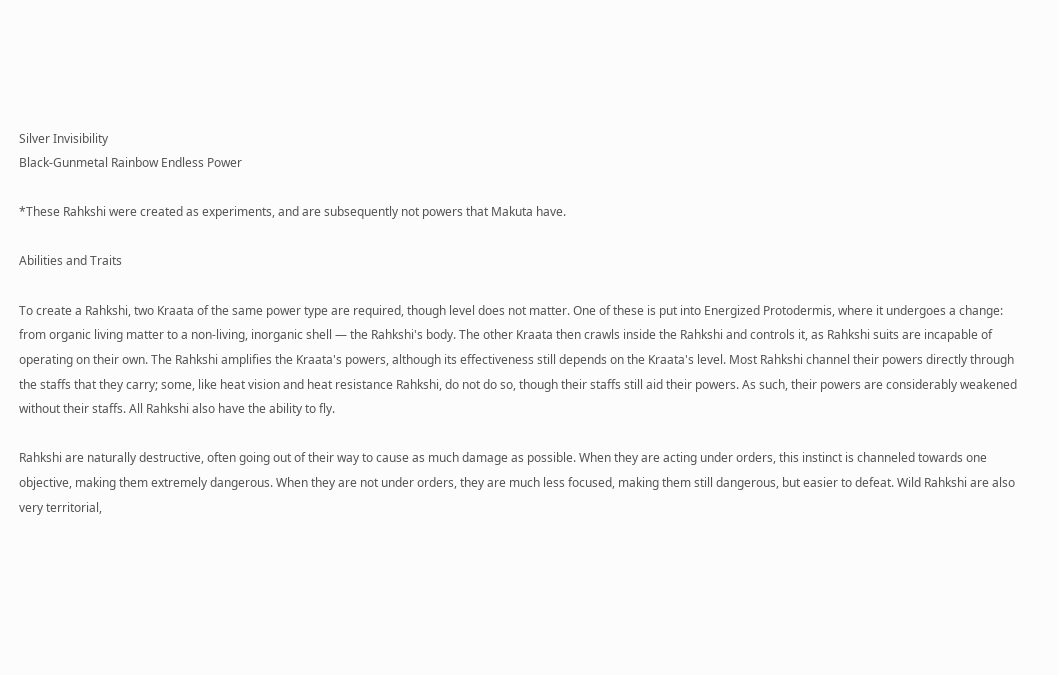Silver Invisibility
Black-Gunmetal Rainbow Endless Power

*These Rahkshi were created as experiments, and are subsequently not powers that Makuta have.

Abilities and Traits

To create a Rahkshi, two Kraata of the same power type are required, though level does not matter. One of these is put into Energized Protodermis, where it undergoes a change: from organic living matter to a non-living, inorganic shell — the Rahkshi's body. The other Kraata then crawls inside the Rahkshi and controls it, as Rahkshi suits are incapable of operating on their own. The Rahkshi amplifies the Kraata's powers, although its effectiveness still depends on the Kraata's level. Most Rahkshi channel their powers directly through the staffs that they carry; some, like heat vision and heat resistance Rahkshi, do not do so, though their staffs still aid their powers. As such, their powers are considerably weakened without their staffs. All Rahkshi also have the ability to fly.

Rahkshi are naturally destructive, often going out of their way to cause as much damage as possible. When they are acting under orders, this instinct is channeled towards one objective, making them extremely dangerous. When they are not under orders, they are much less focused, making them still dangerous, but easier to defeat. Wild Rahkshi are also very territorial,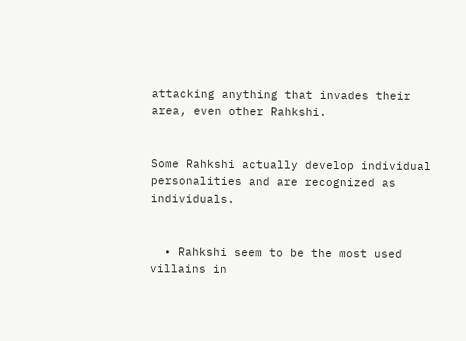attacking anything that invades their area, even other Rahkshi.


Some Rahkshi actually develop individual personalities and are recognized as individuals.


  • Rahkshi seem to be the most used villains in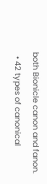both Bionicle canon and fanon.
  • 42 types of canonical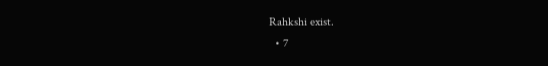Rahkshi exist.
  • 7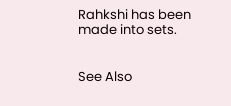Rahkshi has been made into sets.


See Also